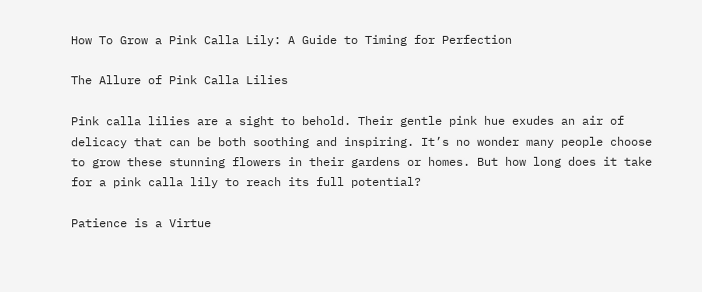How To Grow a Pink Calla Lily: A Guide to Timing for Perfection

The Allure of Pink Calla Lilies

Pink calla lilies are a sight to behold. Their gentle pink hue exudes an air of delicacy that can be both soothing and inspiring. It’s no wonder many people choose to grow these stunning flowers in their gardens or homes. But how long does it take for a pink calla lily to reach its full potential?

Patience is a Virtue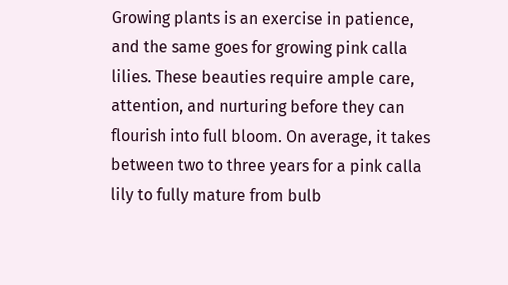Growing plants is an exercise in patience, and the same goes for growing pink calla lilies. These beauties require ample care, attention, and nurturing before they can flourish into full bloom. On average, it takes between two to three years for a pink calla lily to fully mature from bulb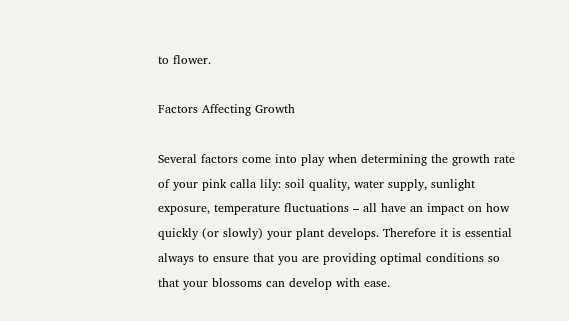to flower.

Factors Affecting Growth

Several factors come into play when determining the growth rate of your pink calla lily: soil quality, water supply, sunlight exposure, temperature fluctuations – all have an impact on how quickly (or slowly) your plant develops. Therefore it is essential always to ensure that you are providing optimal conditions so that your blossoms can develop with ease.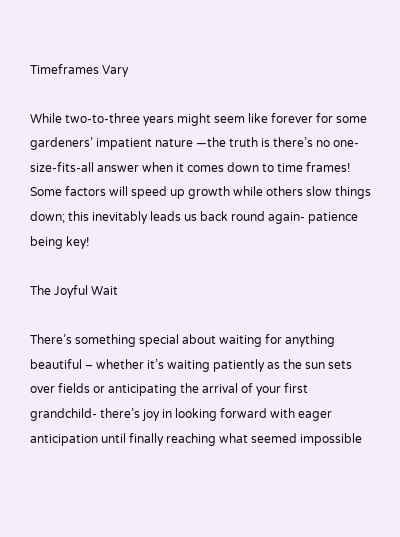Timeframes Vary

While two-to-three years might seem like forever for some gardeners’ impatient nature —the truth is there’s no one-size-fits-all answer when it comes down to time frames! Some factors will speed up growth while others slow things down; this inevitably leads us back round again- patience being key!

The Joyful Wait

There’s something special about waiting for anything beautiful – whether it’s waiting patiently as the sun sets over fields or anticipating the arrival of your first grandchild- there’s joy in looking forward with eager anticipation until finally reaching what seemed impossible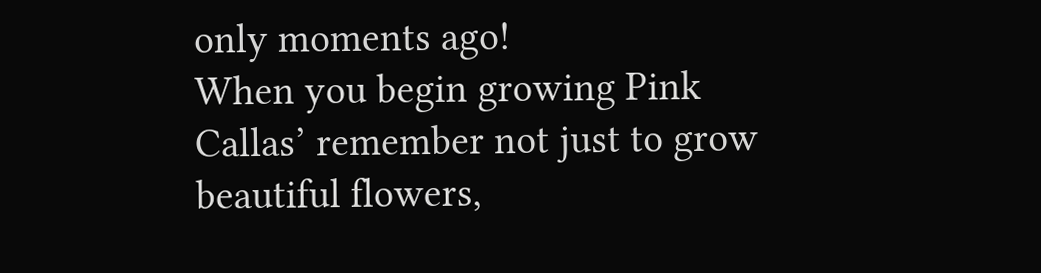only moments ago!
When you begin growing Pink Callas’ remember not just to grow beautiful flowers,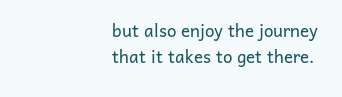but also enjoy the journey that it takes to get there.